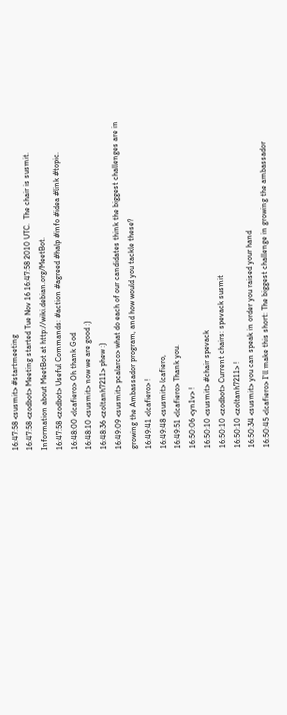16:47:58 <susmit> #startmeeting
16:47:58 <zodbot> Meeting started Tue Nov 16 16:47:58 2010 UTC.  The chair is susmit. Information about MeetBot at http://wiki.debian.org/MeetBot.
16:47:58 <zodbot> Useful Commands: #action #agreed #halp #info #idea #link #topic.
16:48:00 <lcafiero> Oh thank God
16:48:10 <susmit> now we are good :)
16:48:36 <zoltanh7211> phew :)
16:49:09 <susmit> pcalarco> what do each of our candidates think the biggest challenges are in growing the Ambassador program, and how would you tackle these?
16:49:41 <lcafiero> !
16:49:48 <susmit> lcafiero,
16:49:51 <lcafiero> Thank you.
16:50:06 <yn1v> !
16:50:10 <susmit> #chair spevack
16:50:10 <zodbot> Current chairs: spevack susmit
16:50:10 <zoltanh7211> !
16:50:34 <susmit> you can speak in order you raised your hand
16:50:45 <lcafiero> I'll make this short: The biggest challenge in growing the ambassador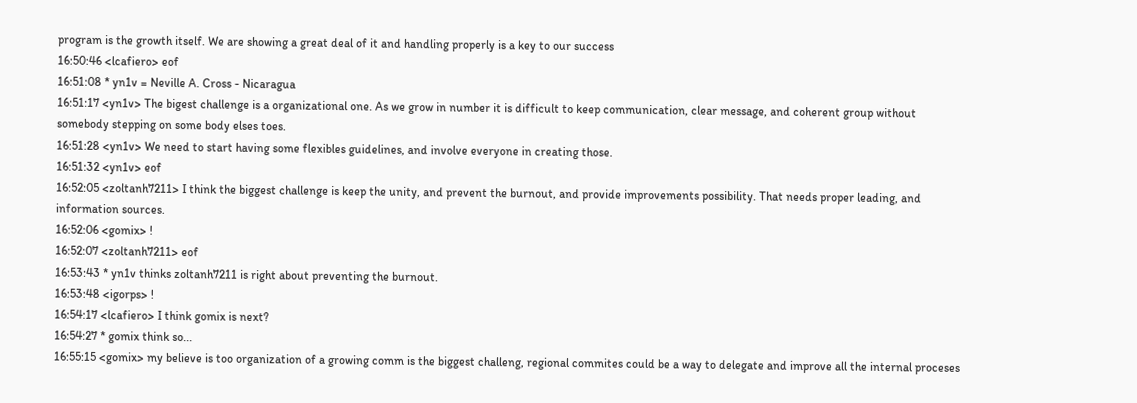program is the growth itself. We are showing a great deal of it and handling properly is a key to our success
16:50:46 <lcafiero> eof
16:51:08 * yn1v = Neville A. Cross - Nicaragua
16:51:17 <yn1v> The bigest challenge is a organizational one. As we grow in number it is difficult to keep communication, clear message, and coherent group without somebody stepping on some body elses toes.
16:51:28 <yn1v> We need to start having some flexibles guidelines, and involve everyone in creating those.
16:51:32 <yn1v> eof
16:52:05 <zoltanh7211> I think the biggest challenge is keep the unity, and prevent the burnout, and provide improvements possibility. That needs proper leading, and information sources.
16:52:06 <gomix> !
16:52:07 <zoltanh7211> eof
16:53:43 * yn1v thinks zoltanh7211 is right about preventing the burnout.
16:53:48 <igorps> !
16:54:17 <lcafiero> I think gomix is next?
16:54:27 * gomix think so...
16:55:15 <gomix> my believe is too organization of a growing comm is the biggest challeng, regional commites could be a way to delegate and improve all the internal proceses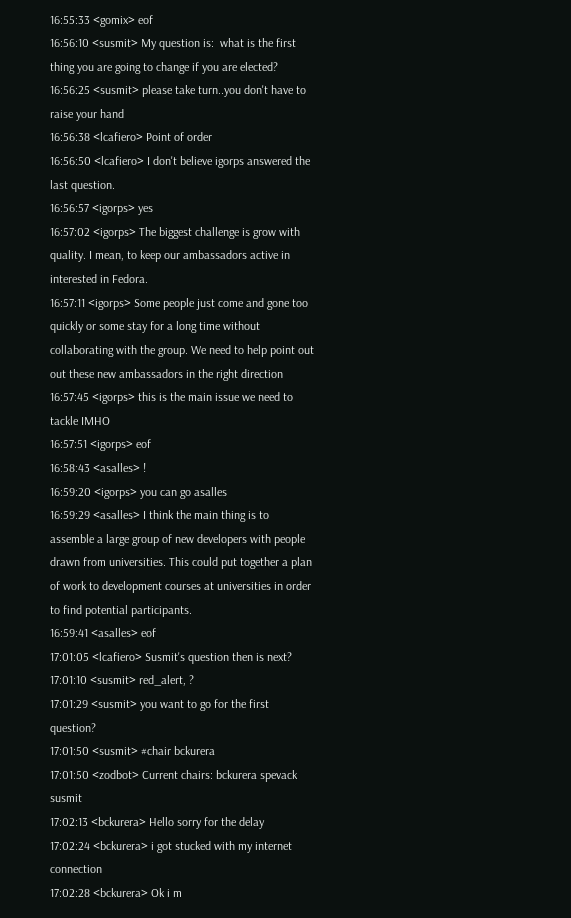16:55:33 <gomix> eof
16:56:10 <susmit> My question is:  what is the first thing you are going to change if you are elected?
16:56:25 <susmit> please take turn..you don't have to raise your hand
16:56:38 <lcafiero> Point of order
16:56:50 <lcafiero> I don't believe igorps answered the last question.
16:56:57 <igorps> yes
16:57:02 <igorps> The biggest challenge is grow with quality. I mean, to keep our ambassadors active in interested in Fedora.
16:57:11 <igorps> Some people just come and gone too quickly or some stay for a long time without collaborating with the group. We need to help point out out these new ambassadors in the right direction
16:57:45 <igorps> this is the main issue we need to tackle IMHO
16:57:51 <igorps> eof
16:58:43 <asalles> !
16:59:20 <igorps> you can go asalles
16:59:29 <asalles> I think the main thing is to assemble a large group of new developers with people drawn from universities. This could put together a plan of work to development courses at universities in order to find potential participants.
16:59:41 <asalles> eof
17:01:05 <lcafiero> Susmit's question then is next?
17:01:10 <susmit> red_alert, ?
17:01:29 <susmit> you want to go for the first question?
17:01:50 <susmit> #chair bckurera
17:01:50 <zodbot> Current chairs: bckurera spevack susmit
17:02:13 <bckurera> Hello sorry for the delay
17:02:24 <bckurera> i got stucked with my internet connection
17:02:28 <bckurera> Ok i m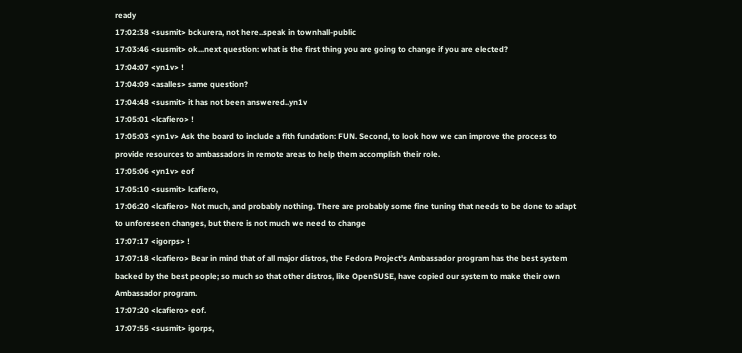ready
17:02:38 <susmit> bckurera, not here..speak in townhall-public
17:03:46 <susmit> ok...next question: what is the first thing you are going to change if you are elected?
17:04:07 <yn1v> !
17:04:09 <asalles> same question?
17:04:48 <susmit> it has not been answered..yn1v
17:05:01 <lcafiero> !
17:05:03 <yn1v> Ask the board to include a fith fundation: FUN. Second, to look how we can improve the process to provide resources to ambassadors in remote areas to help them accomplish their role.
17:05:06 <yn1v> eof
17:05:10 <susmit> lcafiero,
17:06:20 <lcafiero> Not much, and probably nothing. There are probably some fine tuning that needs to be done to adapt to unforeseen changes, but there is not much we need to change
17:07:17 <igorps> !
17:07:18 <lcafiero> Bear in mind that of all major distros, the Fedora Project's Ambassador program has the best system backed by the best people; so much so that other distros, like OpenSUSE, have copied our system to make their own Ambassador program.
17:07:20 <lcafiero> eof.
17:07:55 <susmit> igorps,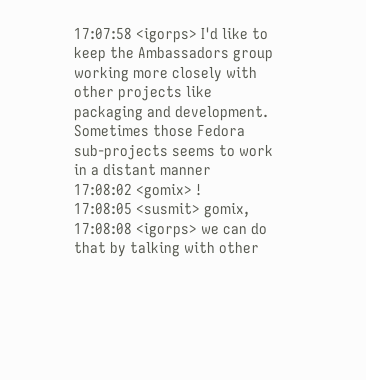17:07:58 <igorps> I'd like to keep the Ambassadors group working more closely with other projects like packaging and development. Sometimes those Fedora sub-projects seems to work in a distant manner
17:08:02 <gomix> !
17:08:05 <susmit> gomix,
17:08:08 <igorps> we can do that by talking with other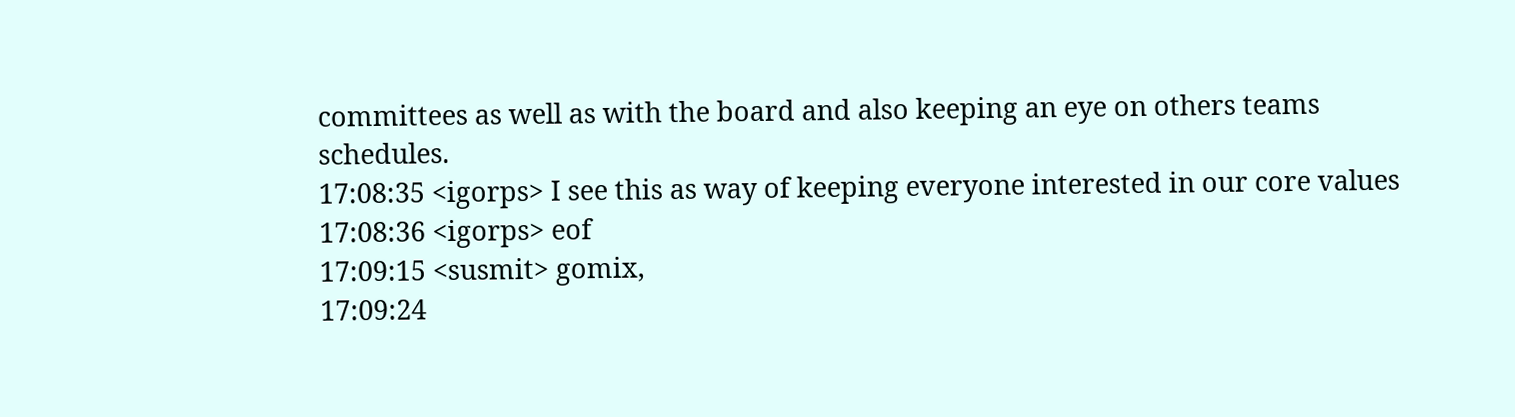committees as well as with the board and also keeping an eye on others teams schedules.
17:08:35 <igorps> I see this as way of keeping everyone interested in our core values
17:08:36 <igorps> eof
17:09:15 <susmit> gomix,
17:09:24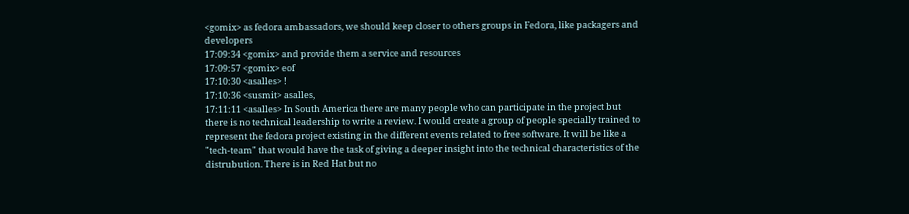<gomix> as fedora ambassadors, we should keep closer to others groups in Fedora, like packagers and developers
17:09:34 <gomix> and provide them a service and resources
17:09:57 <gomix> eof
17:10:30 <asalles> !
17:10:36 <susmit> asalles,
17:11:11 <asalles> In South America there are many people who can participate in the project but there is no technical leadership to write a review. I would create a group of people specially trained to represent the fedora project existing in the different events related to free software. It will be like a "tech-team" that would have the task of giving a deeper insight into the technical characteristics of the distrubution. There is in Red Hat but no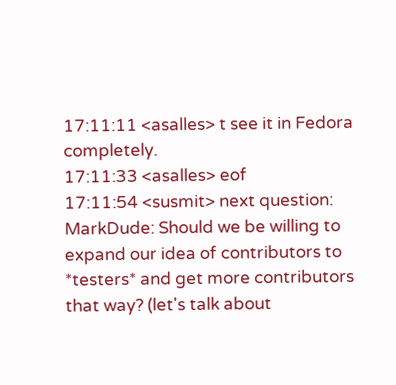17:11:11 <asalles> t see it in Fedora completely.
17:11:33 <asalles> eof
17:11:54 <susmit> next question: MarkDude: Should we be willing to expand our idea of contributors to *testers* and get more contributors that way? (let's talk about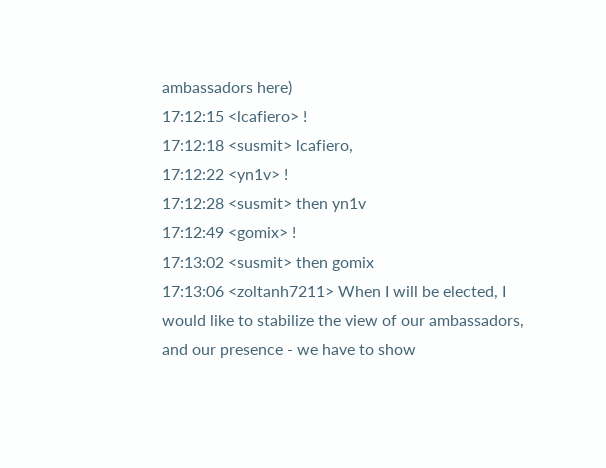ambassadors here)
17:12:15 <lcafiero> !
17:12:18 <susmit> lcafiero,
17:12:22 <yn1v> !
17:12:28 <susmit> then yn1v
17:12:49 <gomix> !
17:13:02 <susmit> then gomix
17:13:06 <zoltanh7211> When I will be elected, I would like to stabilize the view of our ambassadors, and our presence - we have to show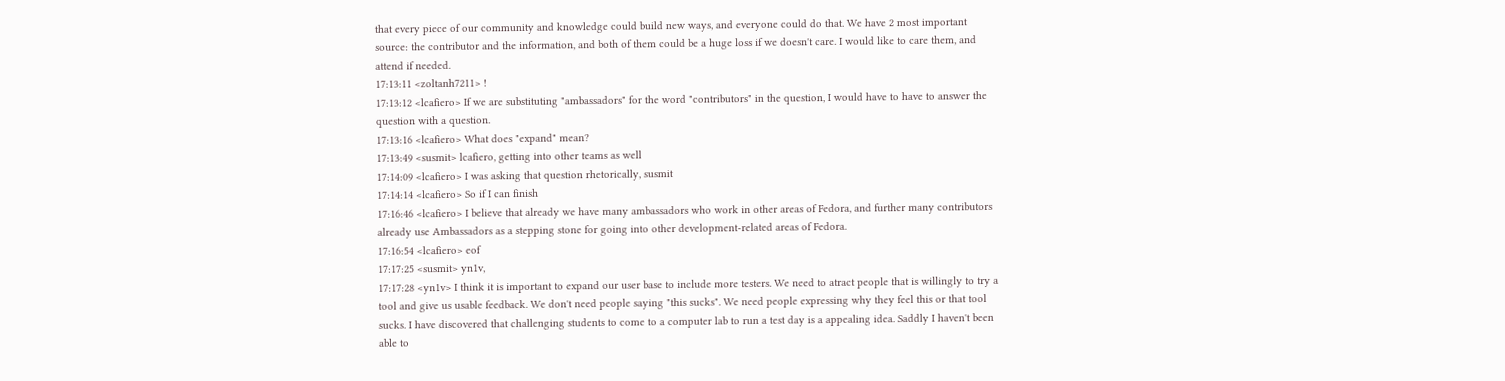that every piece of our community and knowledge could build new ways, and everyone could do that. We have 2 most important source: the contributor and the information, and both of them could be a huge loss if we doesn't care. I would like to care them, and attend if needed.
17:13:11 <zoltanh7211> !
17:13:12 <lcafiero> If we are substituting "ambassadors" for the word "contributors" in the question, I would have to have to answer the question with a question.
17:13:16 <lcafiero> What does "expand" mean?
17:13:49 <susmit> lcafiero, getting into other teams as well
17:14:09 <lcafiero> I was asking that question rhetorically, susmit
17:14:14 <lcafiero> So if I can finish
17:16:46 <lcafiero> I believe that already we have many ambassadors who work in other areas of Fedora, and further many contributors already use Ambassadors as a stepping stone for going into other development-related areas of Fedora.
17:16:54 <lcafiero> eof
17:17:25 <susmit> yn1v,
17:17:28 <yn1v> I think it is important to expand our user base to include more testers. We need to atract people that is willingly to try a tool and give us usable feedback. We don't need people saying "this sucks". We need people expressing why they feel this or that tool sucks. I have discovered that challenging students to come to a computer lab to run a test day is a appealing idea. Saddly I haven't been able to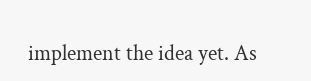implement the idea yet. As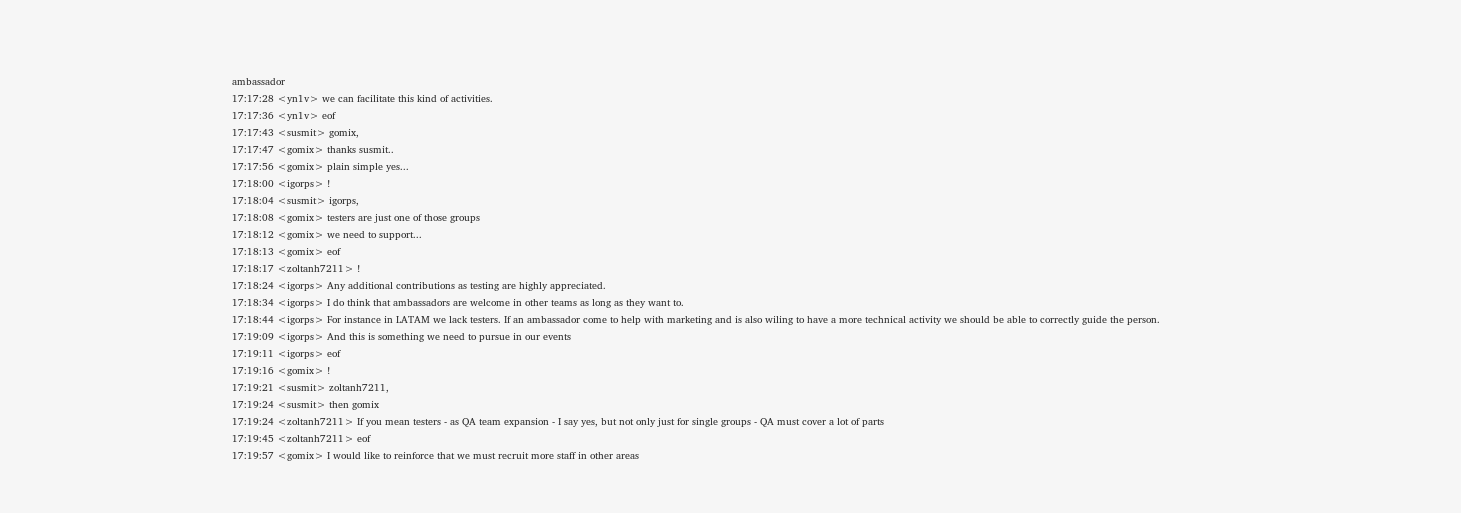ambassador
17:17:28 <yn1v> we can facilitate this kind of activities.
17:17:36 <yn1v> eof
17:17:43 <susmit> gomix,
17:17:47 <gomix> thanks susmit..
17:17:56 <gomix> plain simple yes...
17:18:00 <igorps> !
17:18:04 <susmit> igorps,
17:18:08 <gomix> testers are just one of those groups
17:18:12 <gomix> we need to support...
17:18:13 <gomix> eof
17:18:17 <zoltanh7211> !
17:18:24 <igorps> Any additional contributions as testing are highly appreciated.
17:18:34 <igorps> I do think that ambassadors are welcome in other teams as long as they want to.
17:18:44 <igorps> For instance in LATAM we lack testers. If an ambassador come to help with marketing and is also wiling to have a more technical activity we should be able to correctly guide the person.
17:19:09 <igorps> And this is something we need to pursue in our events
17:19:11 <igorps> eof
17:19:16 <gomix> !
17:19:21 <susmit> zoltanh7211,
17:19:24 <susmit> then gomix
17:19:24 <zoltanh7211> If you mean testers - as QA team expansion - I say yes, but not only just for single groups - QA must cover a lot of parts
17:19:45 <zoltanh7211> eof
17:19:57 <gomix> I would like to reinforce that we must recruit more staff in other areas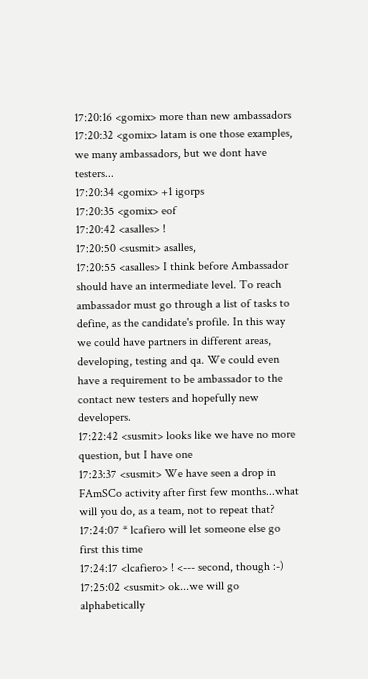17:20:16 <gomix> more than new ambassadors
17:20:32 <gomix> latam is one those examples, we many ambassadors, but we dont have testers...
17:20:34 <gomix> +1 igorps
17:20:35 <gomix> eof
17:20:42 <asalles> !
17:20:50 <susmit> asalles,
17:20:55 <asalles> I think before Ambassador should have an intermediate level. To reach ambassador must go through a list of tasks to define, as the candidate's profile. In this way we could have partners in different areas, developing, testing and qa. We could even have a requirement to be ambassador to the contact new testers and hopefully new developers.
17:22:42 <susmit> looks like we have no more question, but I have one
17:23:37 <susmit> We have seen a drop in FAmSCo activity after first few months...what will you do, as a team, not to repeat that?
17:24:07 * lcafiero will let someone else go first this time
17:24:17 <lcafiero> ! <--- second, though :-)
17:25:02 <susmit> ok...we will go alphabetically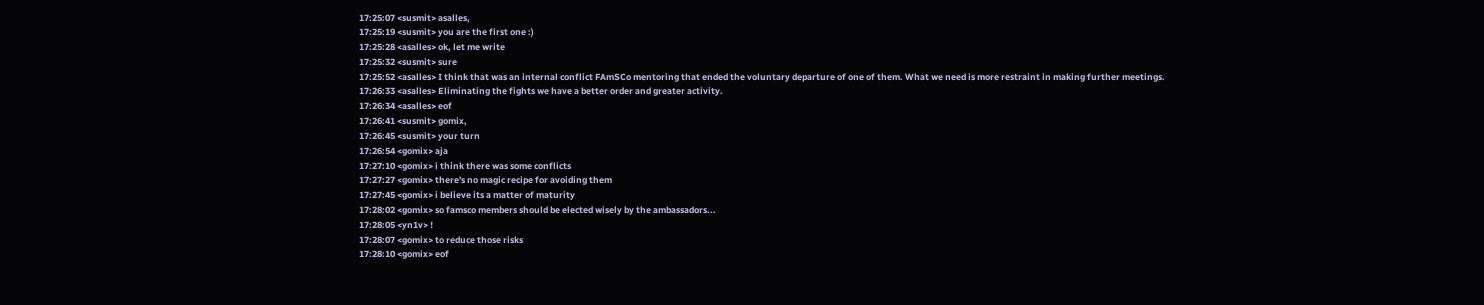17:25:07 <susmit> asalles,
17:25:19 <susmit> you are the first one :)
17:25:28 <asalles> ok, let me write
17:25:32 <susmit> sure
17:25:52 <asalles> I think that was an internal conflict FAmSCo mentoring that ended the voluntary departure of one of them. What we need is more restraint in making further meetings.
17:26:33 <asalles> Eliminating the fights we have a better order and greater activity.
17:26:34 <asalles> eof
17:26:41 <susmit> gomix,
17:26:45 <susmit> your turn
17:26:54 <gomix> aja
17:27:10 <gomix> i think there was some conflicts
17:27:27 <gomix> there's no magic recipe for avoiding them
17:27:45 <gomix> i believe its a matter of maturity
17:28:02 <gomix> so famsco members should be elected wisely by the ambassadors...
17:28:05 <yn1v> !
17:28:07 <gomix> to reduce those risks
17:28:10 <gomix> eof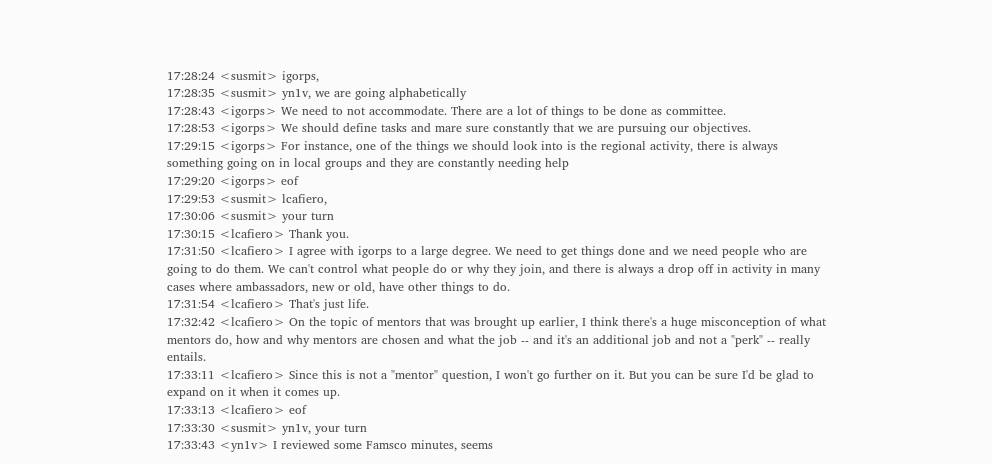17:28:24 <susmit> igorps,
17:28:35 <susmit> yn1v, we are going alphabetically
17:28:43 <igorps> We need to not accommodate. There are a lot of things to be done as committee.
17:28:53 <igorps> We should define tasks and mare sure constantly that we are pursuing our objectives.
17:29:15 <igorps> For instance, one of the things we should look into is the regional activity, there is always something going on in local groups and they are constantly needing help
17:29:20 <igorps> eof
17:29:53 <susmit> lcafiero,
17:30:06 <susmit> your turn
17:30:15 <lcafiero> Thank you.
17:31:50 <lcafiero> I agree with igorps to a large degree. We need to get things done and we need people who are going to do them. We can't control what people do or why they join, and there is always a drop off in activity in many cases where ambassadors, new or old, have other things to do.
17:31:54 <lcafiero> That's just life.
17:32:42 <lcafiero> On the topic of mentors that was brought up earlier, I think there's a huge misconception of what mentors do, how and why mentors are chosen and what the job -- and it's an additional job and not a "perk" -- really entails.
17:33:11 <lcafiero> Since this is not a "mentor" question, I won't go further on it. But you can be sure I'd be glad to expand on it when it comes up.
17:33:13 <lcafiero> eof
17:33:30 <susmit> yn1v, your turn
17:33:43 <yn1v> I reviewed some Famsco minutes, seems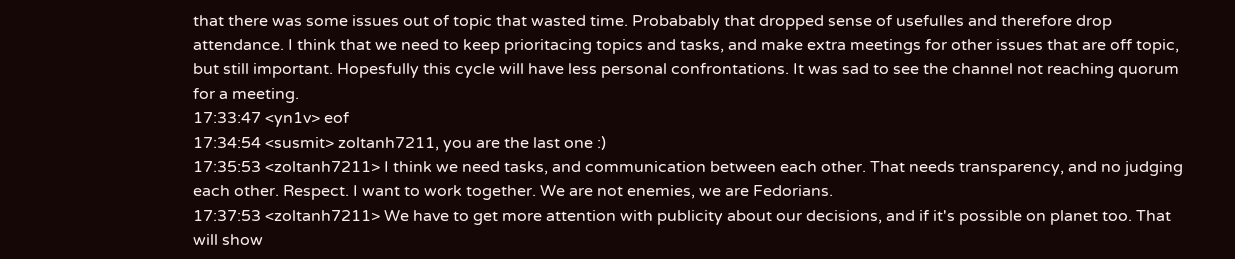that there was some issues out of topic that wasted time. Probabably that dropped sense of usefulles and therefore drop attendance. I think that we need to keep prioritacing topics and tasks, and make extra meetings for other issues that are off topic, but still important. Hopesfully this cycle will have less personal confrontations. It was sad to see the channel not reaching quorum for a meeting.
17:33:47 <yn1v> eof
17:34:54 <susmit> zoltanh7211, you are the last one :)
17:35:53 <zoltanh7211> I think we need tasks, and communication between each other. That needs transparency, and no judging each other. Respect. I want to work together. We are not enemies, we are Fedorians.
17:37:53 <zoltanh7211> We have to get more attention with publicity about our decisions, and if it's possible on planet too. That will show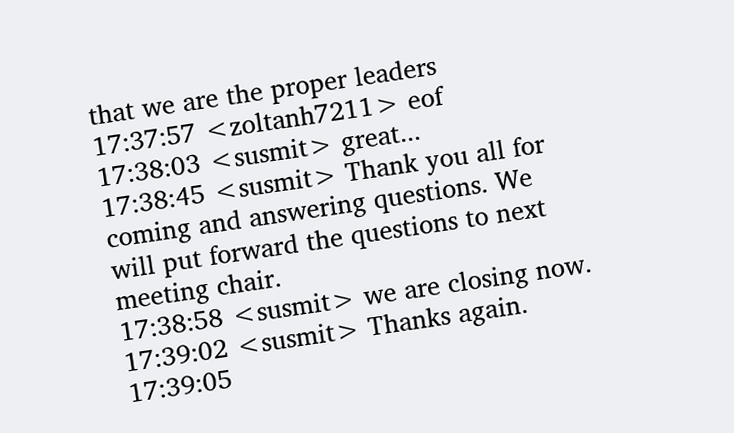that we are the proper leaders
17:37:57 <zoltanh7211> eof
17:38:03 <susmit> great...
17:38:45 <susmit> Thank you all for coming and answering questions. We will put forward the questions to next meeting chair.
17:38:58 <susmit> we are closing now.
17:39:02 <susmit> Thanks again.
17:39:05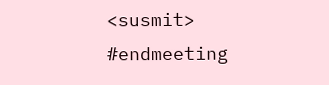<susmit> #endmeeting